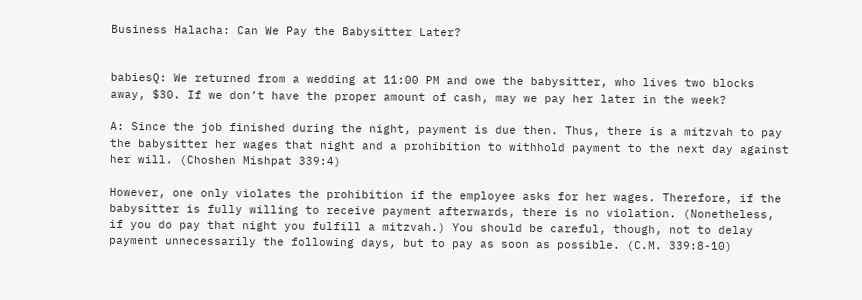Business Halacha: Can We Pay the Babysitter Later?


babiesQ: We returned from a wedding at 11:00 PM and owe the babysitter, who lives two blocks away, $30. If we don’t have the proper amount of cash, may we pay her later in the week?

A: Since the job finished during the night, payment is due then. Thus, there is a mitzvah to pay the babysitter her wages that night and a prohibition to withhold payment to the next day against her will. (Choshen Mishpat 339:4)

However, one only violates the prohibition if the employee asks for her wages. Therefore, if the babysitter is fully willing to receive payment afterwards, there is no violation. (Nonetheless, if you do pay that night you fulfill a mitzvah.) You should be careful, though, not to delay payment unnecessarily the following days, but to pay as soon as possible. (C.M. 339:8-10)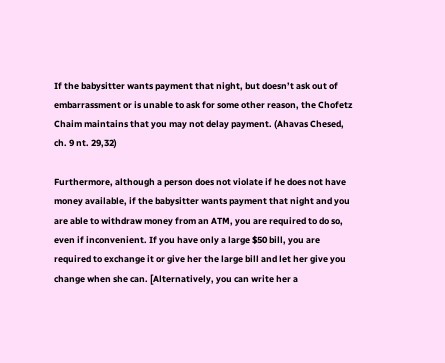If the babysitter wants payment that night, but doesn’t ask out of embarrassment or is unable to ask for some other reason, the Chofetz Chaim maintains that you may not delay payment. (Ahavas Chesed, ch. 9 nt. 29,32)

Furthermore, although a person does not violate if he does not have money available, if the babysitter wants payment that night and you are able to withdraw money from an ATM, you are required to do so, even if inconvenient. If you have only a large $50 bill, you are required to exchange it or give her the large bill and let her give you change when she can. [Alternatively, you can write her a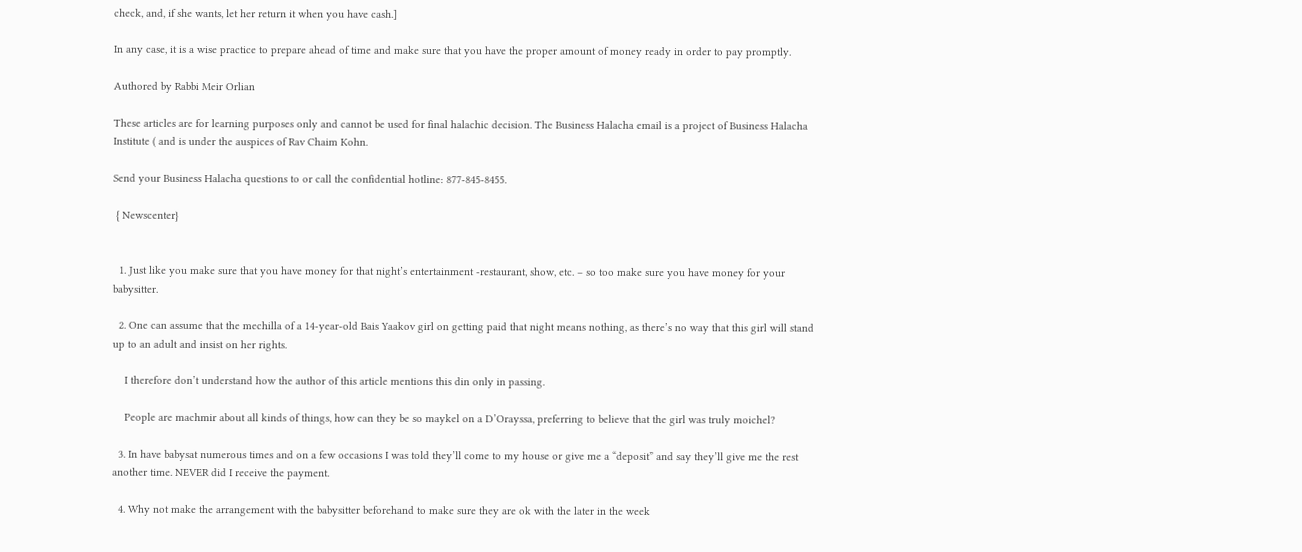check, and, if she wants, let her return it when you have cash.]

In any case, it is a wise practice to prepare ahead of time and make sure that you have the proper amount of money ready in order to pay promptly.

Authored by Rabbi Meir Orlian

These articles are for learning purposes only and cannot be used for final halachic decision. The Business Halacha email is a project of Business Halacha Institute ( and is under the auspices of Rav Chaim Kohn.

Send your Business Halacha questions to or call the confidential hotline: 877-845-8455.

 { Newscenter}


  1. Just like you make sure that you have money for that night’s entertainment -restaurant, show, etc. – so too make sure you have money for your babysitter.

  2. One can assume that the mechilla of a 14-year-old Bais Yaakov girl on getting paid that night means nothing, as there’s no way that this girl will stand up to an adult and insist on her rights.

    I therefore don’t understand how the author of this article mentions this din only in passing.

    People are machmir about all kinds of things, how can they be so maykel on a D’Orayssa, preferring to believe that the girl was truly moichel?

  3. In have babysat numerous times and on a few occasions I was told they’ll come to my house or give me a “deposit” and say they’ll give me the rest another time. NEVER did I receive the payment.

  4. Why not make the arrangement with the babysitter beforehand to make sure they are ok with the later in the week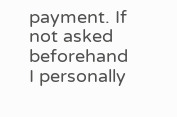payment. If not asked beforehand I personally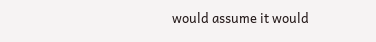would assume it would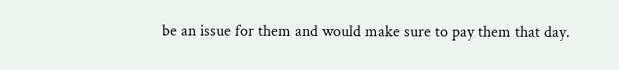be an issue for them and would make sure to pay them that day.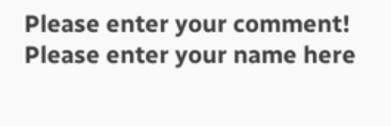Please enter your comment!
Please enter your name here